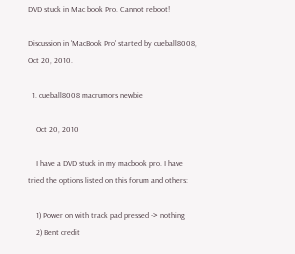DVD stuck in Mac book Pro. Cannot reboot!

Discussion in 'MacBook Pro' started by cueball8008, Oct 20, 2010.

  1. cueball8008 macrumors newbie

    Oct 20, 2010

    I have a DVD stuck in my macbook pro. I have tried the options listed on this forum and others:

    1) Power on with track pad pressed -> nothing
    2) Bent credit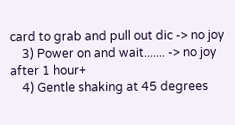card to grab and pull out dic -> no joy
    3) Power on and wait....... -> no joy after 1 hour+
    4) Gentle shaking at 45 degrees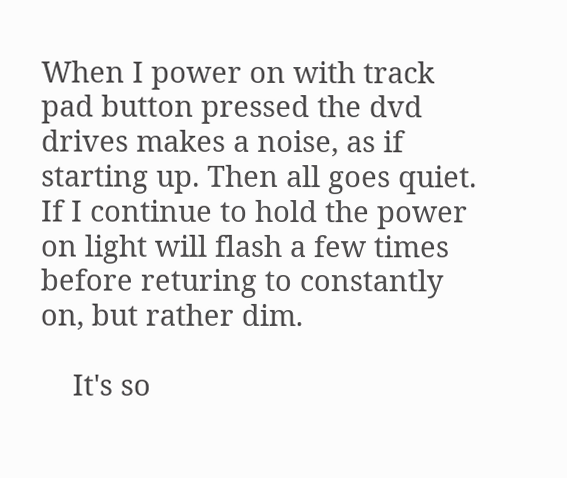When I power on with track pad button pressed the dvd drives makes a noise, as if starting up. Then all goes quiet. If I continue to hold the power on light will flash a few times before returing to constantly on, but rather dim.

    It's so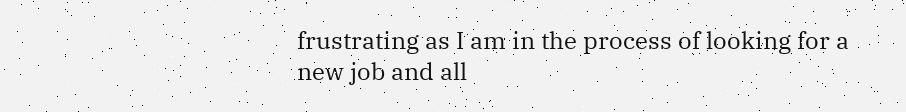frustrating as I am in the process of looking for a new job and all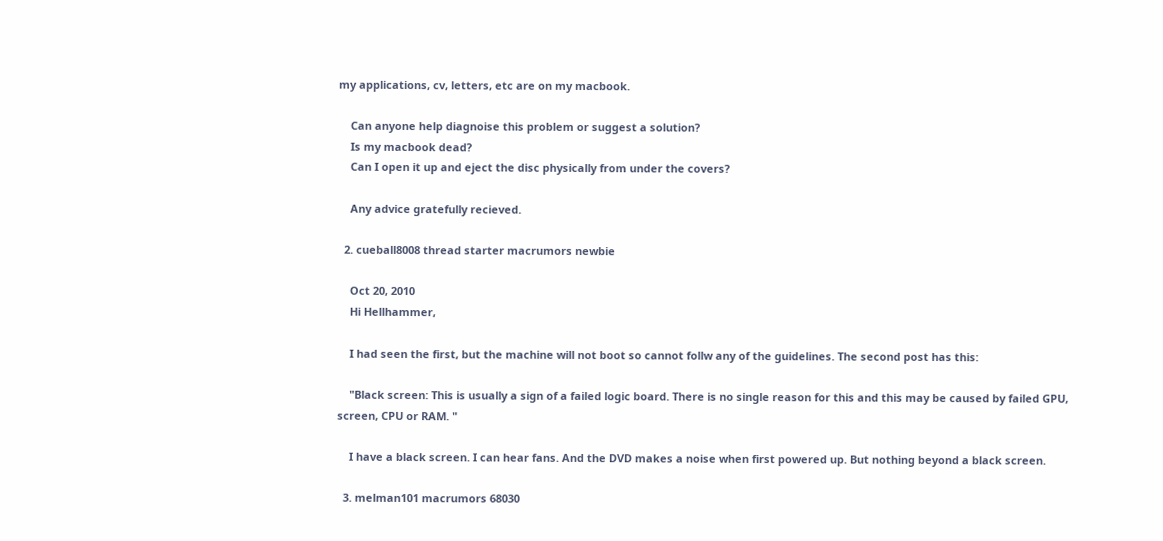my applications, cv, letters, etc are on my macbook.

    Can anyone help diagnoise this problem or suggest a solution?
    Is my macbook dead?
    Can I open it up and eject the disc physically from under the covers?

    Any advice gratefully recieved.

  2. cueball8008 thread starter macrumors newbie

    Oct 20, 2010
    Hi Hellhammer,

    I had seen the first, but the machine will not boot so cannot follw any of the guidelines. The second post has this:

    "Black screen: This is usually a sign of a failed logic board. There is no single reason for this and this may be caused by failed GPU, screen, CPU or RAM. "

    I have a black screen. I can hear fans. And the DVD makes a noise when first powered up. But nothing beyond a black screen.

  3. melman101 macrumors 68030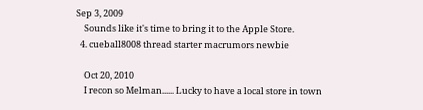Sep 3, 2009
    Sounds like it's time to bring it to the Apple Store.
  4. cueball8008 thread starter macrumors newbie

    Oct 20, 2010
    I recon so Melman...... Lucky to have a local store in town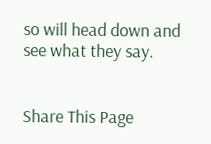so will head down and see what they say.


Share This Page